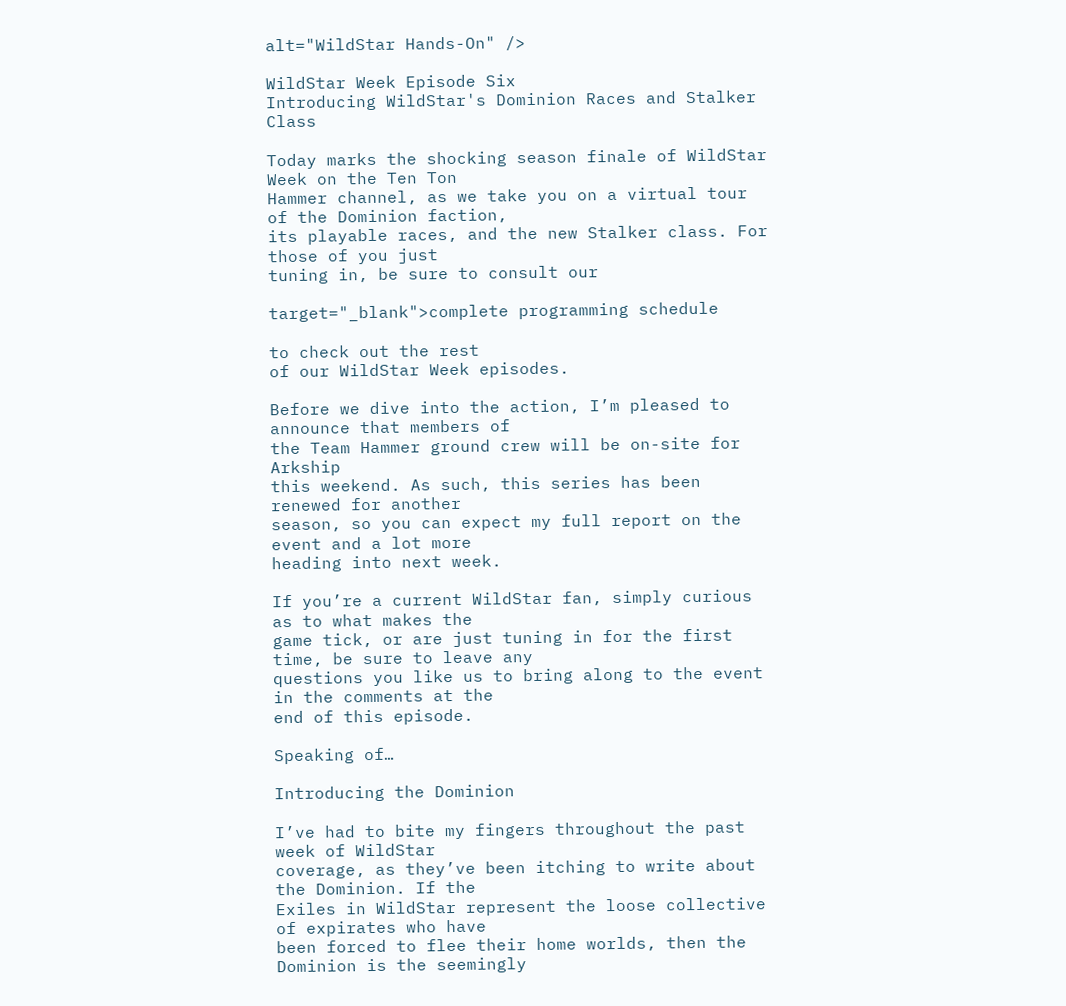alt="WildStar Hands-On" />

WildStar Week Episode Six
Introducing WildStar's Dominion Races and Stalker Class

Today marks the shocking season finale of WildStar Week on the Ten Ton
Hammer channel, as we take you on a virtual tour of the Dominion faction,
its playable races, and the new Stalker class. For those of you just
tuning in, be sure to consult our

target="_blank">complete programming schedule

to check out the rest
of our WildStar Week episodes.

Before we dive into the action, I’m pleased to announce that members of
the Team Hammer ground crew will be on-site for Arkship
this weekend. As such, this series has been renewed for another
season, so you can expect my full report on the event and a lot more
heading into next week.

If you’re a current WildStar fan, simply curious as to what makes the
game tick, or are just tuning in for the first time, be sure to leave any
questions you like us to bring along to the event in the comments at the
end of this episode.

Speaking of…

Introducing the Dominion

I’ve had to bite my fingers throughout the past week of WildStar
coverage, as they’ve been itching to write about the Dominion. If the
Exiles in WildStar represent the loose collective of expirates who have
been forced to flee their home worlds, then the Dominion is the seemingly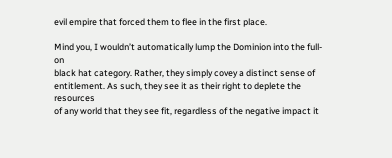evil empire that forced them to flee in the first place.

Mind you, I wouldn’t automatically lump the Dominion into the full-on
black hat category. Rather, they simply covey a distinct sense of
entitlement. As such, they see it as their right to deplete the resources
of any world that they see fit, regardless of the negative impact it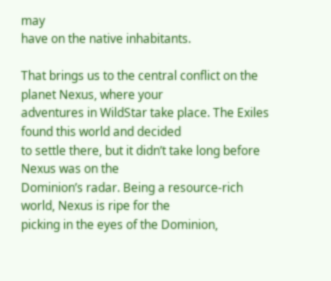may
have on the native inhabitants.

That brings us to the central conflict on the planet Nexus, where your
adventures in WildStar take place. The Exiles found this world and decided
to settle there, but it didn’t take long before Nexus was on the
Dominion’s radar. Being a resource-rich world, Nexus is ripe for the
picking in the eyes of the Dominion,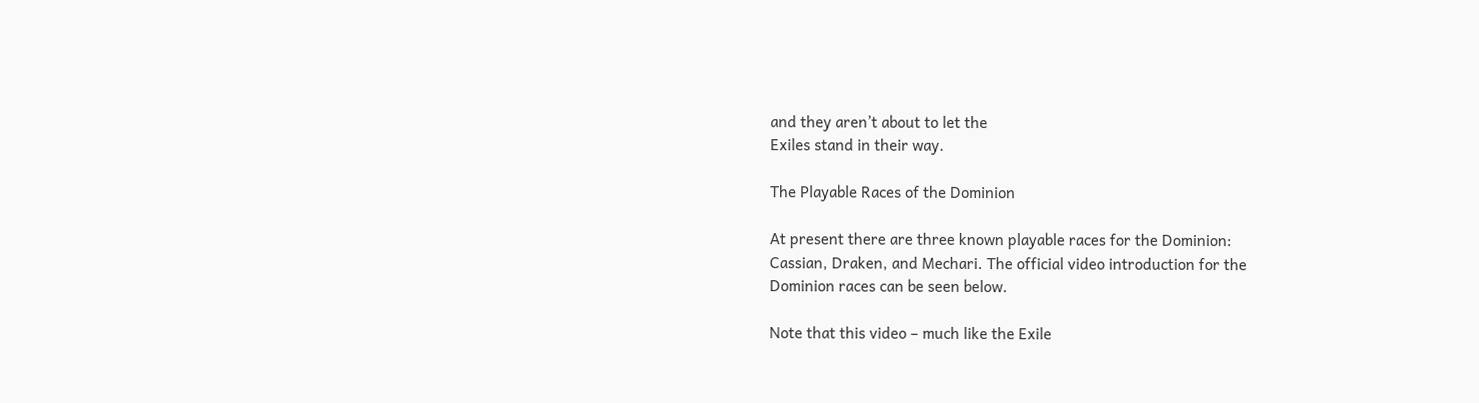and they aren’t about to let the
Exiles stand in their way.

The Playable Races of the Dominion

At present there are three known playable races for the Dominion:
Cassian, Draken, and Mechari. The official video introduction for the
Dominion races can be seen below.

Note that this video – much like the Exile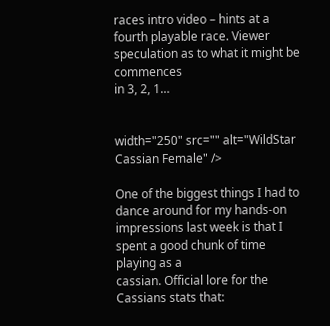races intro video – hints at a
fourth playable race. Viewer speculation as to what it might be commences
in 3, 2, 1…


width="250" src="" alt="WildStar Cassian Female" />

One of the biggest things I had to dance around for my hands-on
impressions last week is that I spent a good chunk of time playing as a
cassian. Official lore for the Cassians stats that: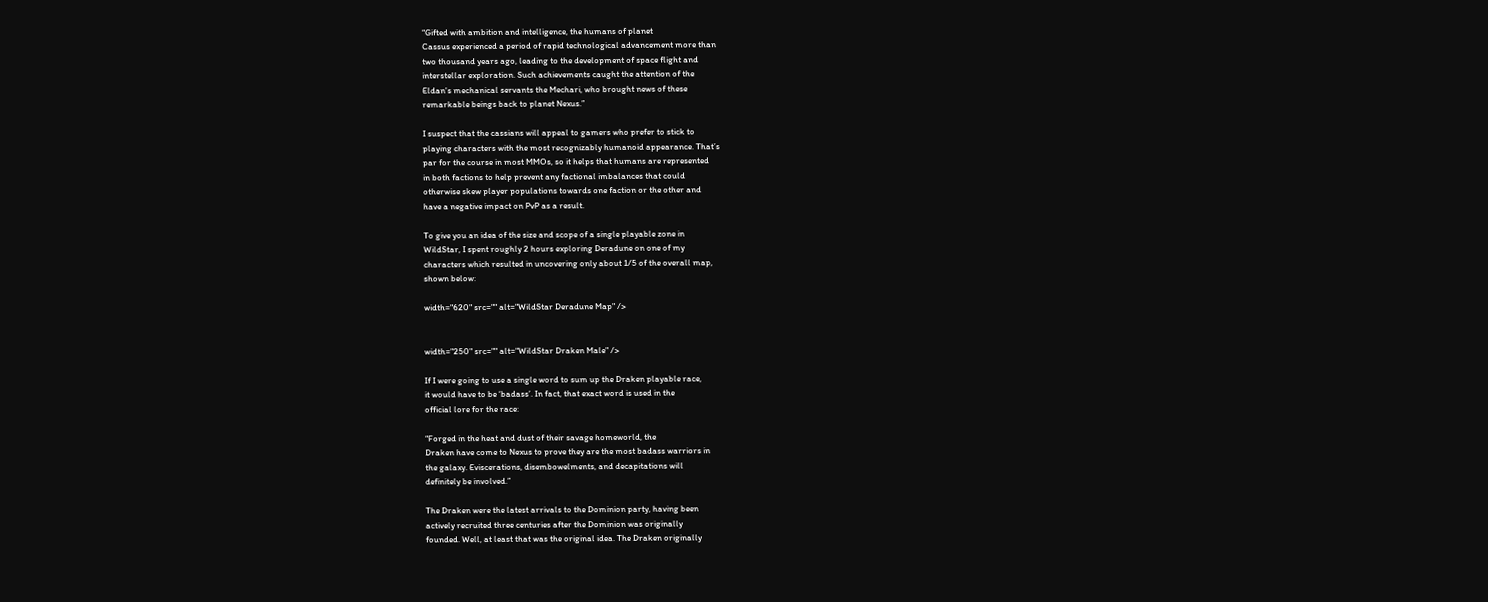“Gifted with ambition and intelligence, the humans of planet
Cassus experienced a period of rapid technological advancement more than
two thousand years ago, leading to the development of space flight and
interstellar exploration. Such achievements caught the attention of the
Eldan's mechanical servants the Mechari, who brought news of these
remarkable beings back to planet Nexus.”

I suspect that the cassians will appeal to gamers who prefer to stick to
playing characters with the most recognizably humanoid appearance. That’s
par for the course in most MMOs, so it helps that humans are represented
in both factions to help prevent any factional imbalances that could
otherwise skew player populations towards one faction or the other and
have a negative impact on PvP as a result.

To give you an idea of the size and scope of a single playable zone in
WildStar, I spent roughly 2 hours exploring Deradune on one of my
characters which resulted in uncovering only about 1/5 of the overall map,
shown below:

width="620" src="" alt="WildStar Deradune Map" />


width="250" src="" alt="WildStar Draken Male" />

If I were going to use a single word to sum up the Draken playable race,
it would have to be ‘badass’. In fact, that exact word is used in the
official lore for the race:

“Forged in the heat and dust of their savage homeworld, the
Draken have come to Nexus to prove they are the most badass warriors in
the galaxy. Eviscerations, disembowelments, and decapitations will
definitely be involved.”

The Draken were the latest arrivals to the Dominion party, having been
actively recruited three centuries after the Dominion was originally
founded. Well, at least that was the original idea. The Draken originally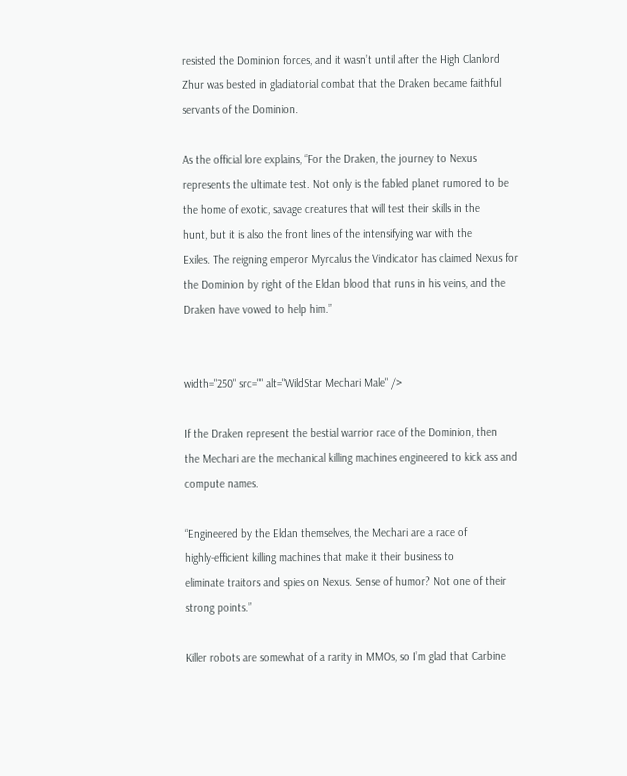resisted the Dominion forces, and it wasn’t until after the High Clanlord
Zhur was bested in gladiatorial combat that the Draken became faithful
servants of the Dominion.

As the official lore explains, “For the Draken, the journey to Nexus
represents the ultimate test. Not only is the fabled planet rumored to be
the home of exotic, savage creatures that will test their skills in the
hunt, but it is also the front lines of the intensifying war with the
Exiles. The reigning emperor Myrcalus the Vindicator has claimed Nexus for
the Dominion by right of the Eldan blood that runs in his veins, and the
Draken have vowed to help him.”


width="250" src="" alt="WildStar Mechari Male" />

If the Draken represent the bestial warrior race of the Dominion, then
the Mechari are the mechanical killing machines engineered to kick ass and
compute names.

“Engineered by the Eldan themselves, the Mechari are a race of
highly-efficient killing machines that make it their business to
eliminate traitors and spies on Nexus. Sense of humor? Not one of their
strong points.”

Killer robots are somewhat of a rarity in MMOs, so I’m glad that Carbine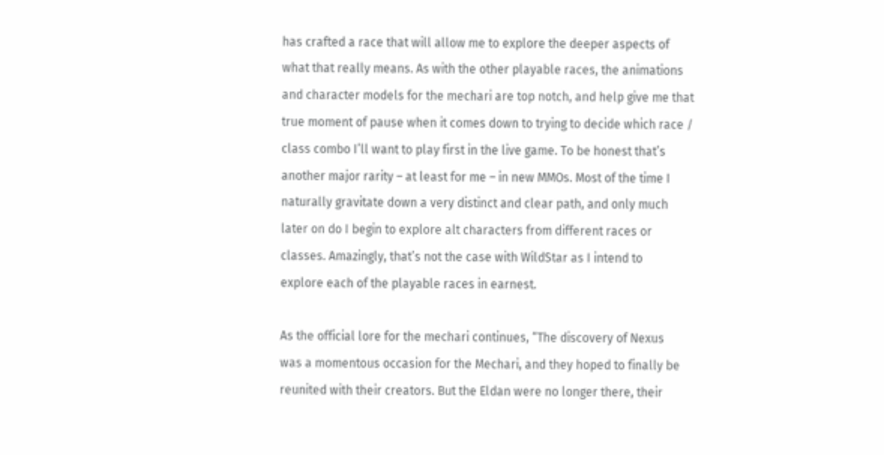has crafted a race that will allow me to explore the deeper aspects of
what that really means. As with the other playable races, the animations
and character models for the mechari are top notch, and help give me that
true moment of pause when it comes down to trying to decide which race /
class combo I’ll want to play first in the live game. To be honest that’s
another major rarity – at least for me – in new MMOs. Most of the time I
naturally gravitate down a very distinct and clear path, and only much
later on do I begin to explore alt characters from different races or
classes. Amazingly, that’s not the case with WildStar as I intend to
explore each of the playable races in earnest.

As the official lore for the mechari continues, “The discovery of Nexus
was a momentous occasion for the Mechari, and they hoped to finally be
reunited with their creators. But the Eldan were no longer there, their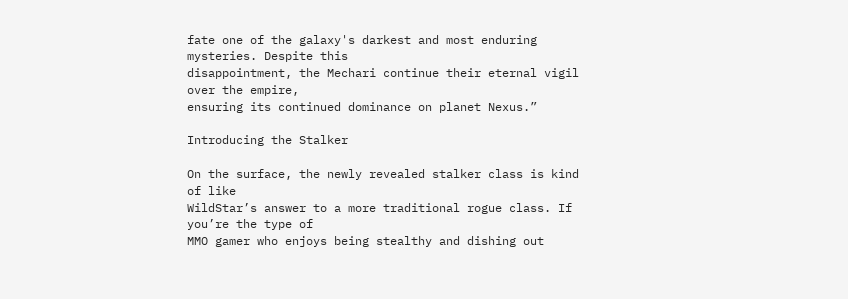fate one of the galaxy's darkest and most enduring mysteries. Despite this
disappointment, the Mechari continue their eternal vigil over the empire,
ensuring its continued dominance on planet Nexus.”

Introducing the Stalker

On the surface, the newly revealed stalker class is kind of like
WildStar’s answer to a more traditional rogue class. If you’re the type of
MMO gamer who enjoys being stealthy and dishing out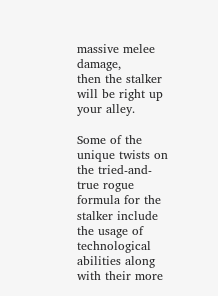massive melee damage,
then the stalker will be right up your alley.

Some of the unique twists on the tried-and-true rogue formula for the
stalker include the usage of technological abilities along with their more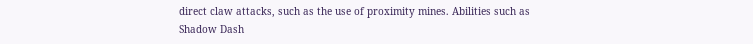direct claw attacks, such as the use of proximity mines. Abilities such as
Shadow Dash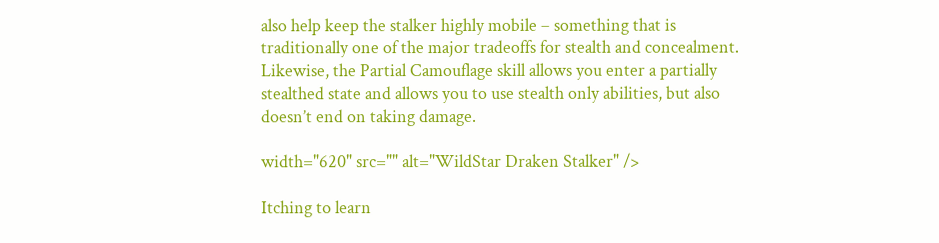also help keep the stalker highly mobile – something that is
traditionally one of the major tradeoffs for stealth and concealment.
Likewise, the Partial Camouflage skill allows you enter a partially
stealthed state and allows you to use stealth only abilities, but also
doesn’t end on taking damage.

width="620" src="" alt="WildStar Draken Stalker" />

Itching to learn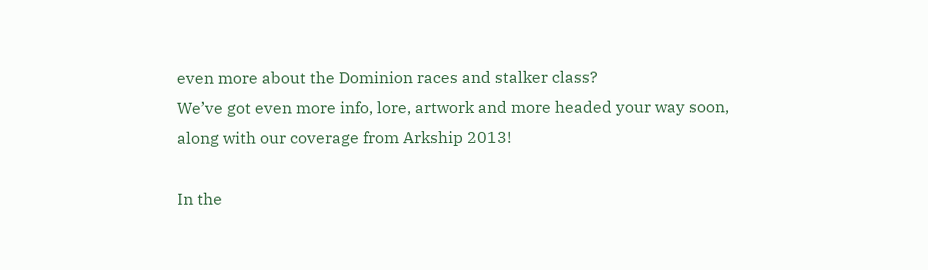even more about the Dominion races and stalker class?
We’ve got even more info, lore, artwork and more headed your way soon,
along with our coverage from Arkship 2013!

In the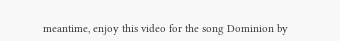meantime, enjoy this video for the song Dominion by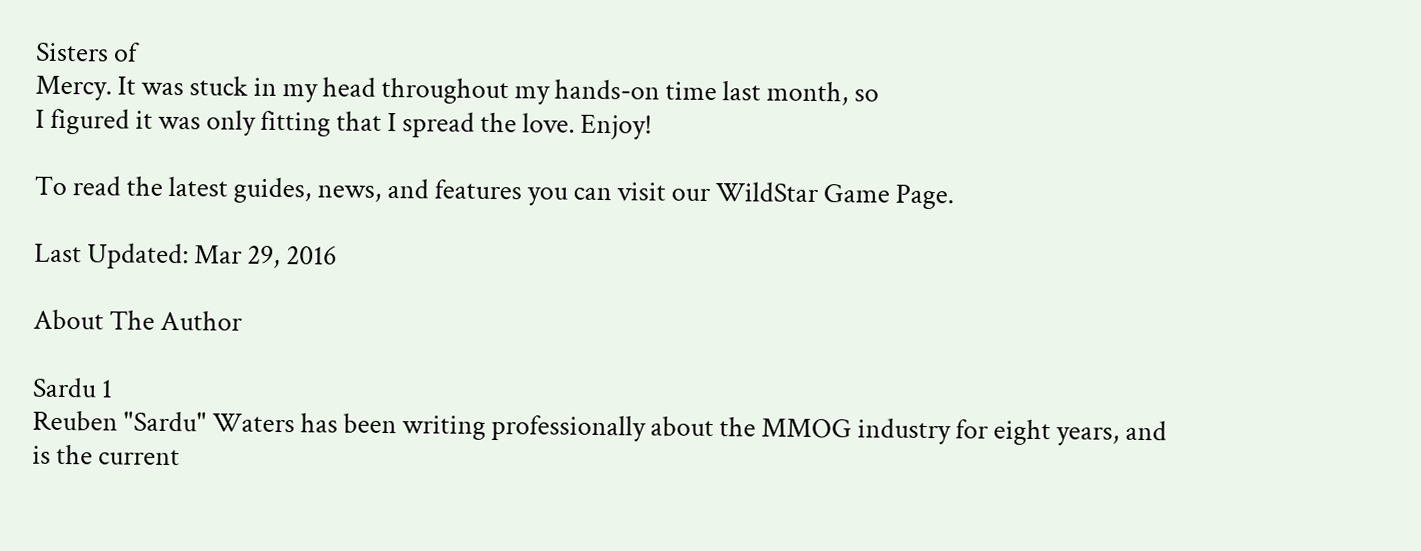Sisters of
Mercy. It was stuck in my head throughout my hands-on time last month, so
I figured it was only fitting that I spread the love. Enjoy!

To read the latest guides, news, and features you can visit our WildStar Game Page.

Last Updated: Mar 29, 2016

About The Author

Sardu 1
Reuben "Sardu" Waters has been writing professionally about the MMOG industry for eight years, and is the current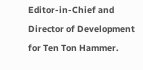Editor-in-Chief and Director of Development for Ten Ton Hammer.